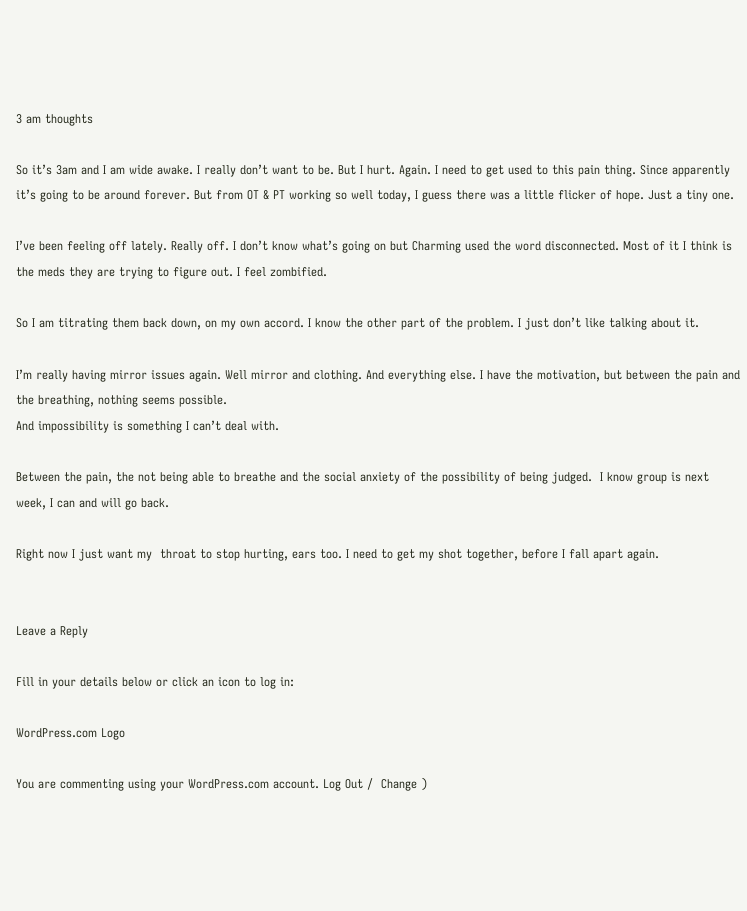3 am thoughts

So it’s 3am and I am wide awake. I really don’t want to be. But I hurt. Again. I need to get used to this pain thing. Since apparently it’s going to be around forever. But from OT & PT working so well today, I guess there was a little flicker of hope. Just a tiny one.

I’ve been feeling off lately. Really off. I don’t know what’s going on but Charming used the word disconnected. Most of it I think is the meds they are trying to figure out. I feel zombified.

So I am titrating them back down, on my own accord. I know the other part of the problem. I just don’t like talking about it.

I’m really having mirror issues again. Well mirror and clothing. And everything else. I have the motivation, but between the pain and the breathing, nothing seems possible.
And impossibility is something I can’t deal with.

Between the pain, the not being able to breathe and the social anxiety of the possibility of being judged.  I know group is next week, I can and will go back.

Right now I just want my  throat to stop hurting, ears too. I need to get my shot together, before I fall apart again.


Leave a Reply

Fill in your details below or click an icon to log in:

WordPress.com Logo

You are commenting using your WordPress.com account. Log Out /  Change )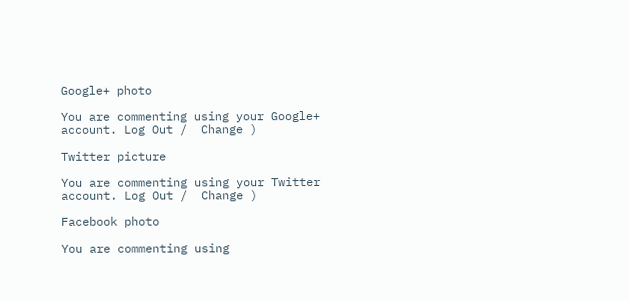Google+ photo

You are commenting using your Google+ account. Log Out /  Change )

Twitter picture

You are commenting using your Twitter account. Log Out /  Change )

Facebook photo

You are commenting using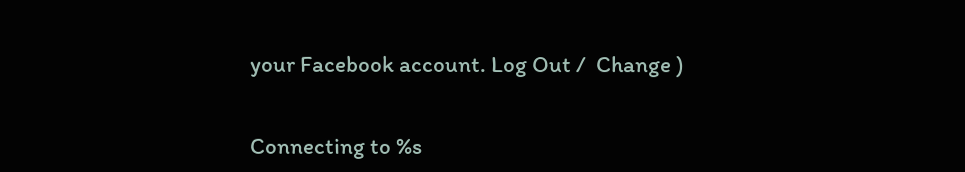your Facebook account. Log Out /  Change )


Connecting to %s